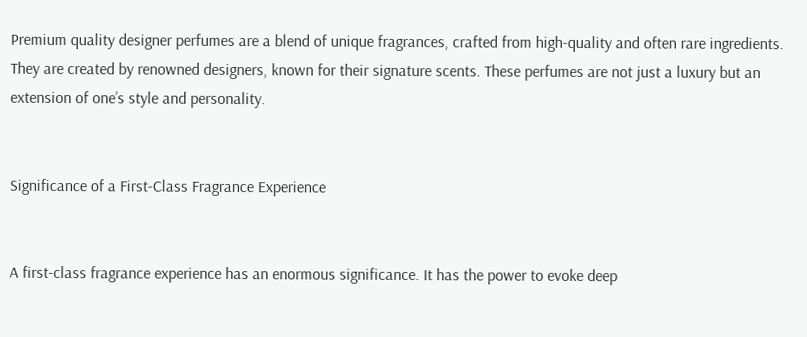Premium quality designer perfumes are a blend of unique fragrances, crafted from high-quality and often rare ingredients. They are created by renowned designers, known for their signature scents. These perfumes are not just a luxury but an extension of one’s style and personality.


Significance of a First-Class Fragrance Experience


A first-class fragrance experience has an enormous significance. It has the power to evoke deep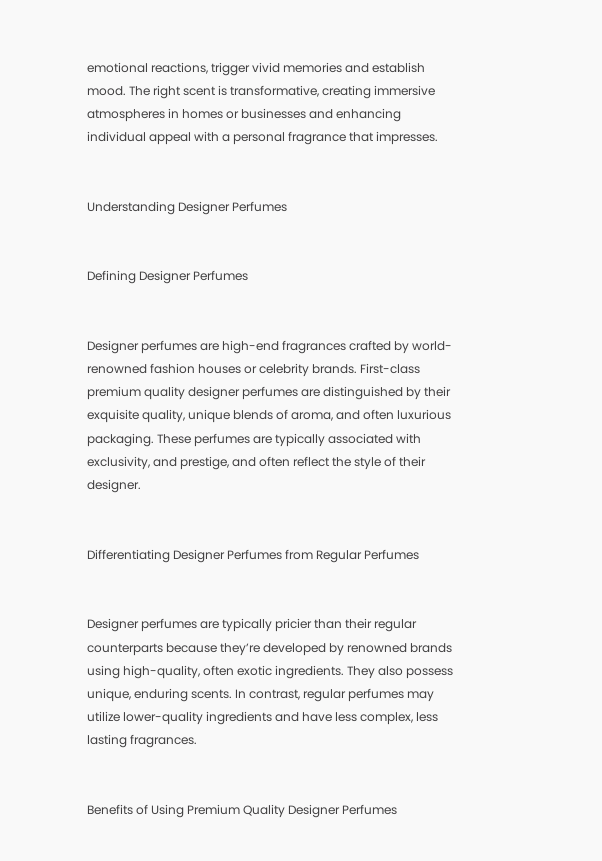emotional reactions, trigger vivid memories and establish mood. The right scent is transformative, creating immersive atmospheres in homes or businesses and enhancing individual appeal with a personal fragrance that impresses.


Understanding Designer Perfumes


Defining Designer Perfumes


Designer perfumes are high-end fragrances crafted by world-renowned fashion houses or celebrity brands. First-class premium quality designer perfumes are distinguished by their exquisite quality, unique blends of aroma, and often luxurious packaging. These perfumes are typically associated with exclusivity, and prestige, and often reflect the style of their designer.


Differentiating Designer Perfumes from Regular Perfumes


Designer perfumes are typically pricier than their regular counterparts because they’re developed by renowned brands using high-quality, often exotic ingredients. They also possess unique, enduring scents. In contrast, regular perfumes may utilize lower-quality ingredients and have less complex, less lasting fragrances.


Benefits of Using Premium Quality Designer Perfumes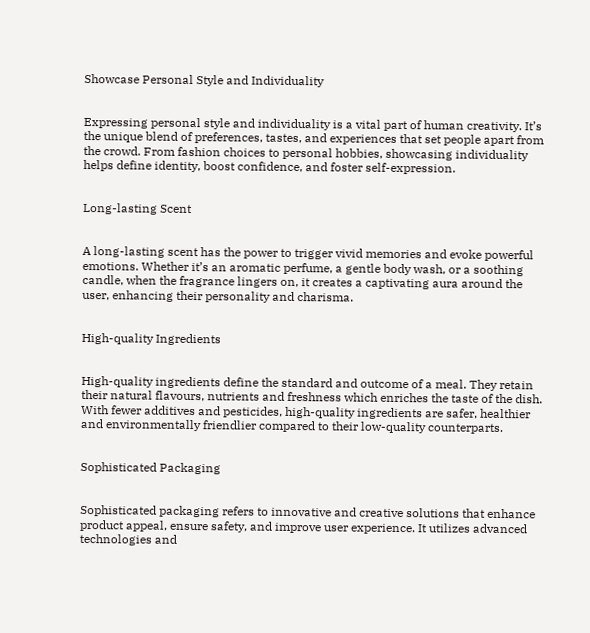Showcase Personal Style and Individuality


Expressing personal style and individuality is a vital part of human creativity. It’s the unique blend of preferences, tastes, and experiences that set people apart from the crowd. From fashion choices to personal hobbies, showcasing individuality helps define identity, boost confidence, and foster self-expression.


Long-lasting Scent


A long-lasting scent has the power to trigger vivid memories and evoke powerful emotions. Whether it’s an aromatic perfume, a gentle body wash, or a soothing candle, when the fragrance lingers on, it creates a captivating aura around the user, enhancing their personality and charisma.


High-quality Ingredients


High-quality ingredients define the standard and outcome of a meal. They retain their natural flavours, nutrients and freshness which enriches the taste of the dish. With fewer additives and pesticides, high-quality ingredients are safer, healthier and environmentally friendlier compared to their low-quality counterparts.


Sophisticated Packaging


Sophisticated packaging refers to innovative and creative solutions that enhance product appeal, ensure safety, and improve user experience. It utilizes advanced technologies and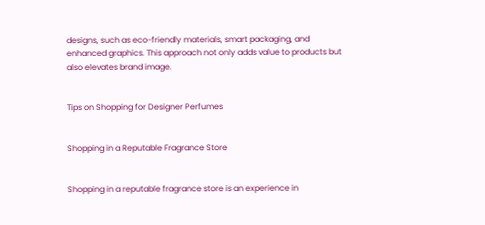designs, such as eco-friendly materials, smart packaging, and enhanced graphics. This approach not only adds value to products but also elevates brand image.


Tips on Shopping for Designer Perfumes


Shopping in a Reputable Fragrance Store


Shopping in a reputable fragrance store is an experience in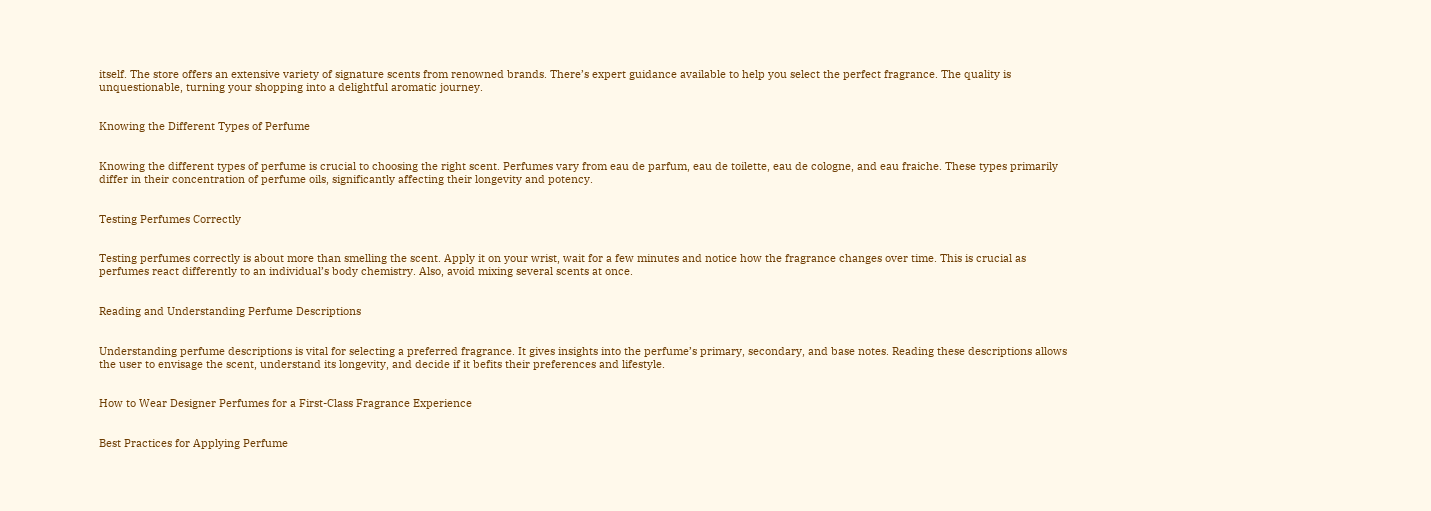itself. The store offers an extensive variety of signature scents from renowned brands. There’s expert guidance available to help you select the perfect fragrance. The quality is unquestionable, turning your shopping into a delightful aromatic journey.


Knowing the Different Types of Perfume


Knowing the different types of perfume is crucial to choosing the right scent. Perfumes vary from eau de parfum, eau de toilette, eau de cologne, and eau fraiche. These types primarily differ in their concentration of perfume oils, significantly affecting their longevity and potency.


Testing Perfumes Correctly


Testing perfumes correctly is about more than smelling the scent. Apply it on your wrist, wait for a few minutes and notice how the fragrance changes over time. This is crucial as perfumes react differently to an individual’s body chemistry. Also, avoid mixing several scents at once.


Reading and Understanding Perfume Descriptions


Understanding perfume descriptions is vital for selecting a preferred fragrance. It gives insights into the perfume’s primary, secondary, and base notes. Reading these descriptions allows the user to envisage the scent, understand its longevity, and decide if it befits their preferences and lifestyle.


How to Wear Designer Perfumes for a First-Class Fragrance Experience


Best Practices for Applying Perfume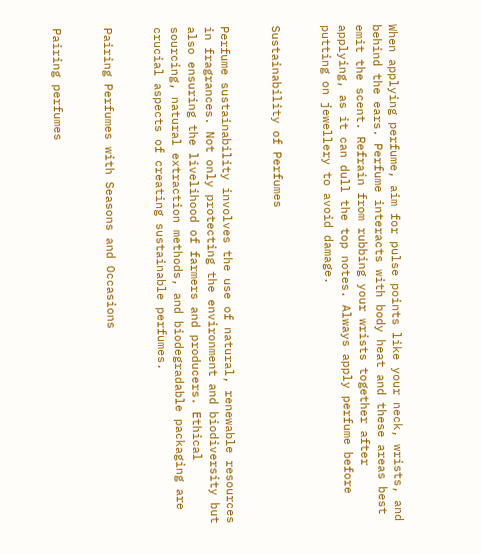When applying perfume, aim for pulse points like your neck, wrists, and behind the ears. Perfume interacts with body heat and these areas best emit the scent. Refrain from rubbing your wrists together after applying, as it can dull the top notes. Always apply perfume before putting on jewellery to avoid damage.


Sustainability of Perfumes


Perfume sustainability involves the use of natural, renewable resources in fragrances. Not only protecting the environment and biodiversity but also ensuring the livelihood of farmers and producers. Ethical sourcing, natural extraction methods, and biodegradable packaging are crucial aspects of creating sustainable perfumes.


Pairing Perfumes with Seasons and Occasions


Pairing perfumes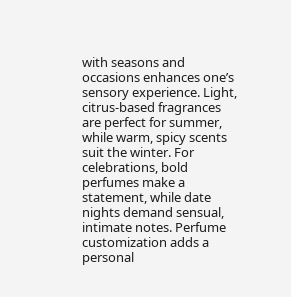with seasons and occasions enhances one’s sensory experience. Light, citrus-based fragrances are perfect for summer, while warm, spicy scents suit the winter. For celebrations, bold perfumes make a statement, while date nights demand sensual, intimate notes. Perfume customization adds a personal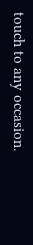touch to any occasion.